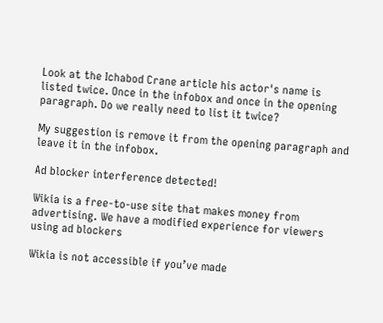Look at the Ichabod Crane article his actor's name is listed twice. Once in the infobox and once in the opening paragraph. Do we really need to list it twice?

My suggestion is remove it from the opening paragraph and leave it in the infobox.

Ad blocker interference detected!

Wikia is a free-to-use site that makes money from advertising. We have a modified experience for viewers using ad blockers

Wikia is not accessible if you’ve made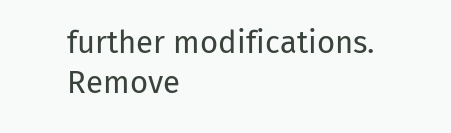further modifications. Remove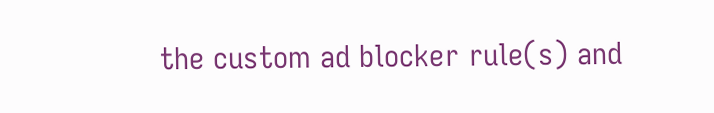the custom ad blocker rule(s) and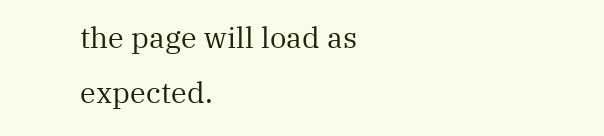the page will load as expected.